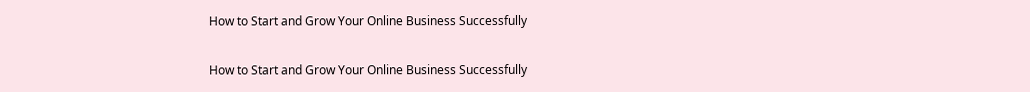How to Start and Grow Your Online Business Successfully

How to Start and Grow Your Online Business Successfully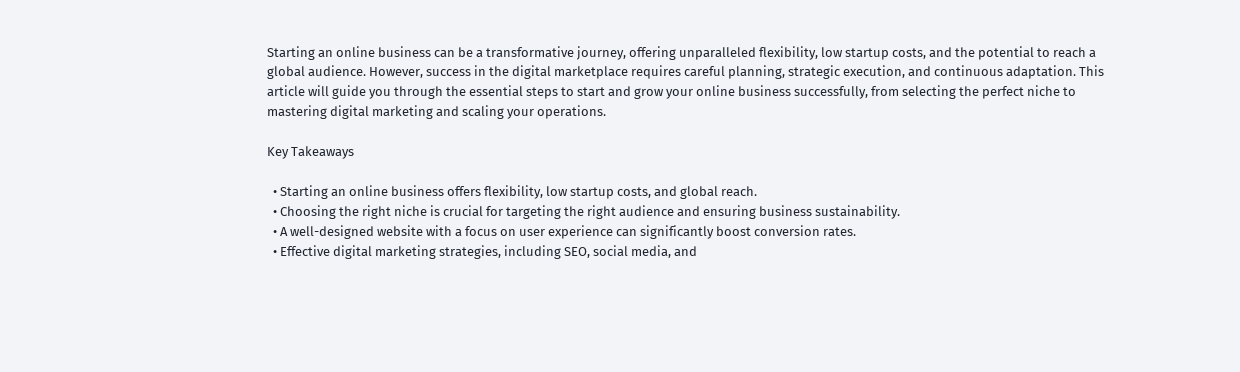Starting an online business can be a transformative journey, offering unparalleled flexibility, low startup costs, and the potential to reach a global audience. However, success in the digital marketplace requires careful planning, strategic execution, and continuous adaptation. This article will guide you through the essential steps to start and grow your online business successfully, from selecting the perfect niche to mastering digital marketing and scaling your operations.

Key Takeaways

  • Starting an online business offers flexibility, low startup costs, and global reach.
  • Choosing the right niche is crucial for targeting the right audience and ensuring business sustainability.
  • A well-designed website with a focus on user experience can significantly boost conversion rates.
  • Effective digital marketing strategies, including SEO, social media, and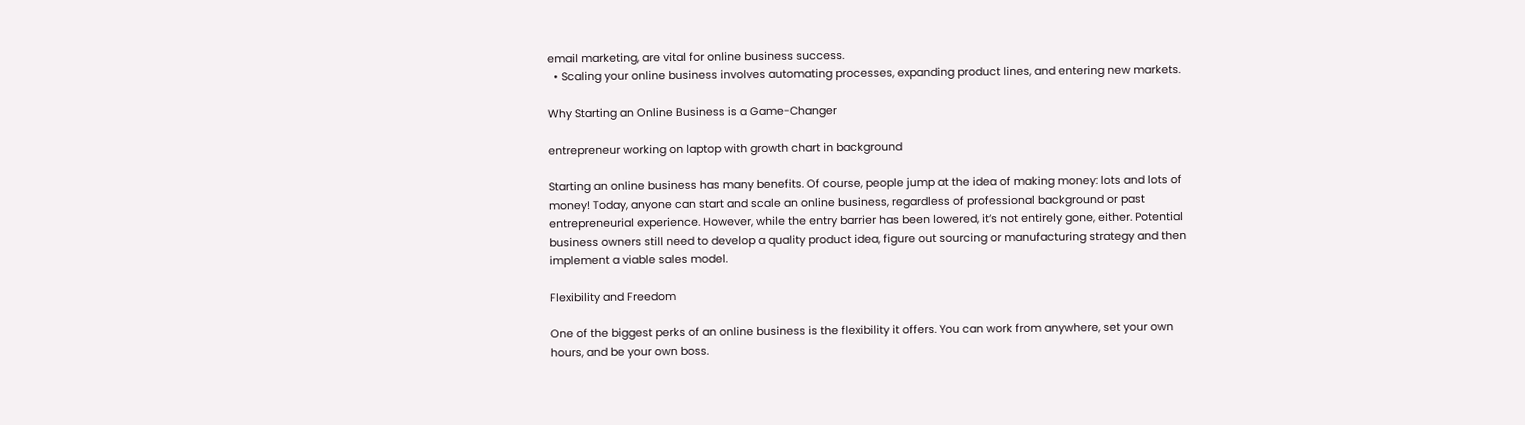email marketing, are vital for online business success.
  • Scaling your online business involves automating processes, expanding product lines, and entering new markets.

Why Starting an Online Business is a Game-Changer

entrepreneur working on laptop with growth chart in background

Starting an online business has many benefits. Of course, people jump at the idea of making money: lots and lots of money! Today, anyone can start and scale an online business, regardless of professional background or past entrepreneurial experience. However, while the entry barrier has been lowered, it’s not entirely gone, either. Potential business owners still need to develop a quality product idea, figure out sourcing or manufacturing strategy and then implement a viable sales model.

Flexibility and Freedom

One of the biggest perks of an online business is the flexibility it offers. You can work from anywhere, set your own hours, and be your own boss.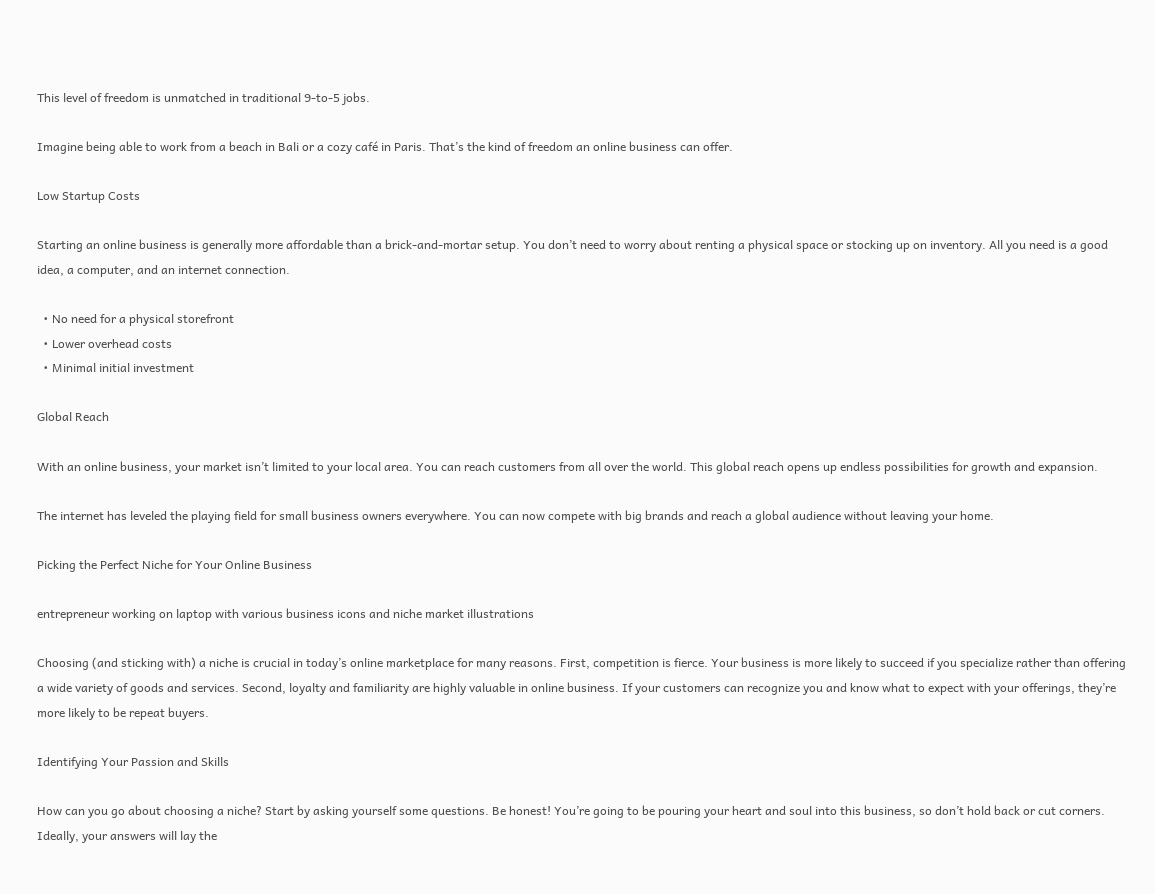This level of freedom is unmatched in traditional 9-to-5 jobs.

Imagine being able to work from a beach in Bali or a cozy café in Paris. That’s the kind of freedom an online business can offer.

Low Startup Costs

Starting an online business is generally more affordable than a brick-and-mortar setup. You don’t need to worry about renting a physical space or stocking up on inventory. All you need is a good idea, a computer, and an internet connection.

  • No need for a physical storefront
  • Lower overhead costs
  • Minimal initial investment

Global Reach

With an online business, your market isn’t limited to your local area. You can reach customers from all over the world. This global reach opens up endless possibilities for growth and expansion.

The internet has leveled the playing field for small business owners everywhere. You can now compete with big brands and reach a global audience without leaving your home.

Picking the Perfect Niche for Your Online Business

entrepreneur working on laptop with various business icons and niche market illustrations

Choosing (and sticking with) a niche is crucial in today’s online marketplace for many reasons. First, competition is fierce. Your business is more likely to succeed if you specialize rather than offering a wide variety of goods and services. Second, loyalty and familiarity are highly valuable in online business. If your customers can recognize you and know what to expect with your offerings, they’re more likely to be repeat buyers.

Identifying Your Passion and Skills

How can you go about choosing a niche? Start by asking yourself some questions. Be honest! You’re going to be pouring your heart and soul into this business, so don’t hold back or cut corners. Ideally, your answers will lay the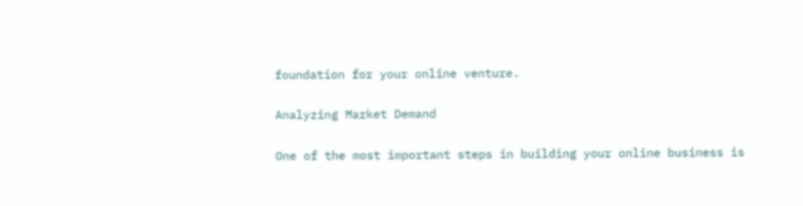foundation for your online venture.

Analyzing Market Demand

One of the most important steps in building your online business is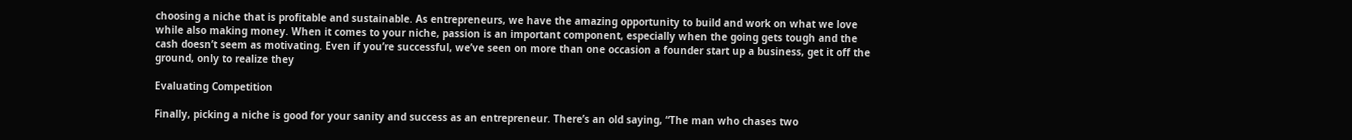choosing a niche that is profitable and sustainable. As entrepreneurs, we have the amazing opportunity to build and work on what we love while also making money. When it comes to your niche, passion is an important component, especially when the going gets tough and the cash doesn’t seem as motivating. Even if you’re successful, we’ve seen on more than one occasion a founder start up a business, get it off the ground, only to realize they

Evaluating Competition

Finally, picking a niche is good for your sanity and success as an entrepreneur. There’s an old saying, “The man who chases two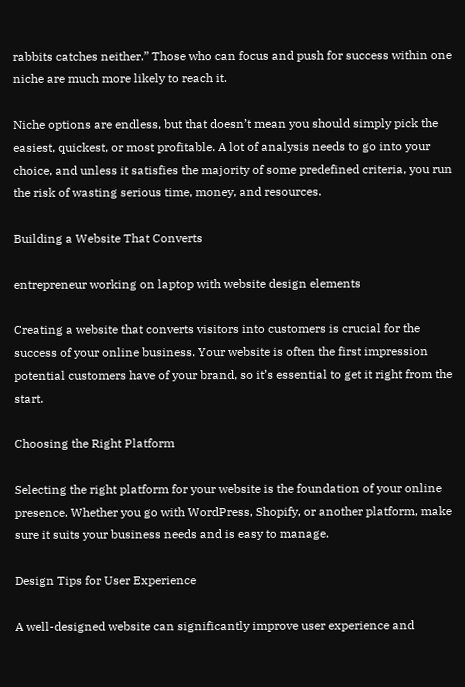rabbits catches neither.” Those who can focus and push for success within one niche are much more likely to reach it.

Niche options are endless, but that doesn’t mean you should simply pick the easiest, quickest, or most profitable. A lot of analysis needs to go into your choice, and unless it satisfies the majority of some predefined criteria, you run the risk of wasting serious time, money, and resources.

Building a Website That Converts

entrepreneur working on laptop with website design elements

Creating a website that converts visitors into customers is crucial for the success of your online business. Your website is often the first impression potential customers have of your brand, so it’s essential to get it right from the start.

Choosing the Right Platform

Selecting the right platform for your website is the foundation of your online presence. Whether you go with WordPress, Shopify, or another platform, make sure it suits your business needs and is easy to manage.

Design Tips for User Experience

A well-designed website can significantly improve user experience and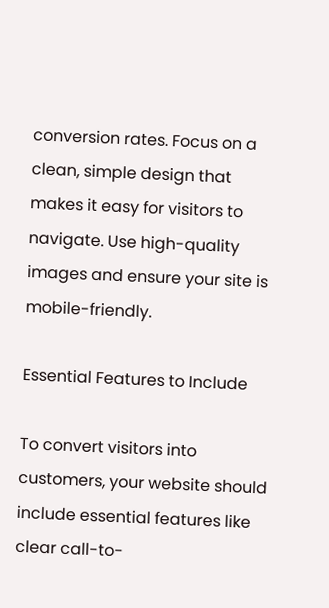conversion rates. Focus on a clean, simple design that makes it easy for visitors to navigate. Use high-quality images and ensure your site is mobile-friendly.

Essential Features to Include

To convert visitors into customers, your website should include essential features like clear call-to-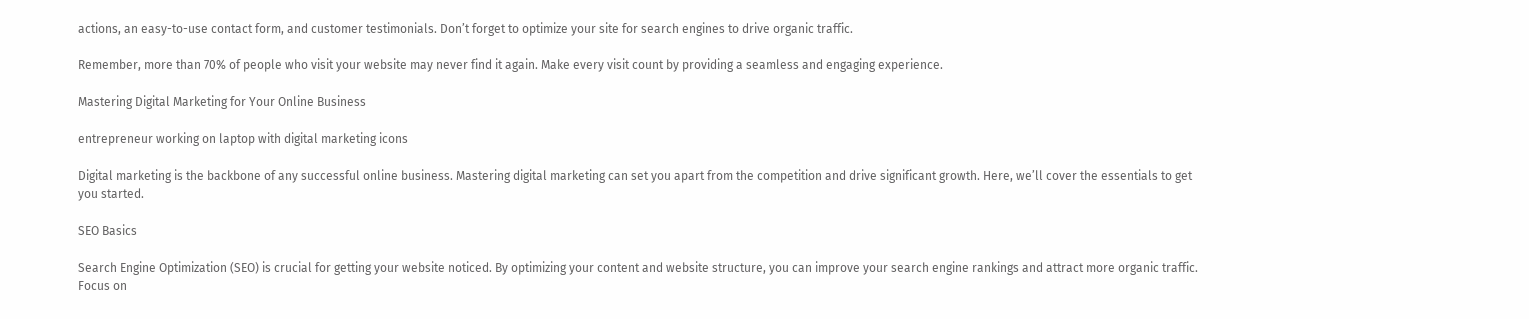actions, an easy-to-use contact form, and customer testimonials. Don’t forget to optimize your site for search engines to drive organic traffic.

Remember, more than 70% of people who visit your website may never find it again. Make every visit count by providing a seamless and engaging experience.

Mastering Digital Marketing for Your Online Business

entrepreneur working on laptop with digital marketing icons

Digital marketing is the backbone of any successful online business. Mastering digital marketing can set you apart from the competition and drive significant growth. Here, we’ll cover the essentials to get you started.

SEO Basics

Search Engine Optimization (SEO) is crucial for getting your website noticed. By optimizing your content and website structure, you can improve your search engine rankings and attract more organic traffic. Focus on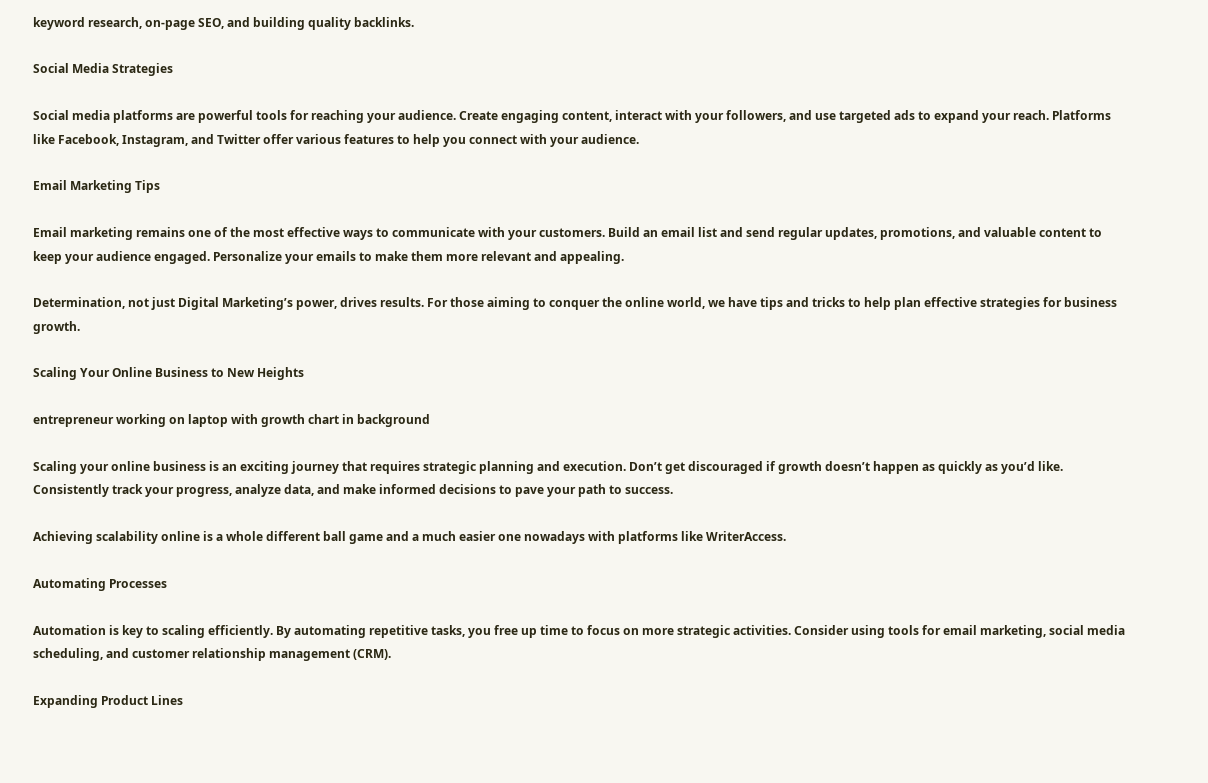keyword research, on-page SEO, and building quality backlinks.

Social Media Strategies

Social media platforms are powerful tools for reaching your audience. Create engaging content, interact with your followers, and use targeted ads to expand your reach. Platforms like Facebook, Instagram, and Twitter offer various features to help you connect with your audience.

Email Marketing Tips

Email marketing remains one of the most effective ways to communicate with your customers. Build an email list and send regular updates, promotions, and valuable content to keep your audience engaged. Personalize your emails to make them more relevant and appealing.

Determination, not just Digital Marketing’s power, drives results. For those aiming to conquer the online world, we have tips and tricks to help plan effective strategies for business growth.

Scaling Your Online Business to New Heights

entrepreneur working on laptop with growth chart in background

Scaling your online business is an exciting journey that requires strategic planning and execution. Don’t get discouraged if growth doesn’t happen as quickly as you’d like. Consistently track your progress, analyze data, and make informed decisions to pave your path to success.

Achieving scalability online is a whole different ball game and a much easier one nowadays with platforms like WriterAccess.

Automating Processes

Automation is key to scaling efficiently. By automating repetitive tasks, you free up time to focus on more strategic activities. Consider using tools for email marketing, social media scheduling, and customer relationship management (CRM).

Expanding Product Lines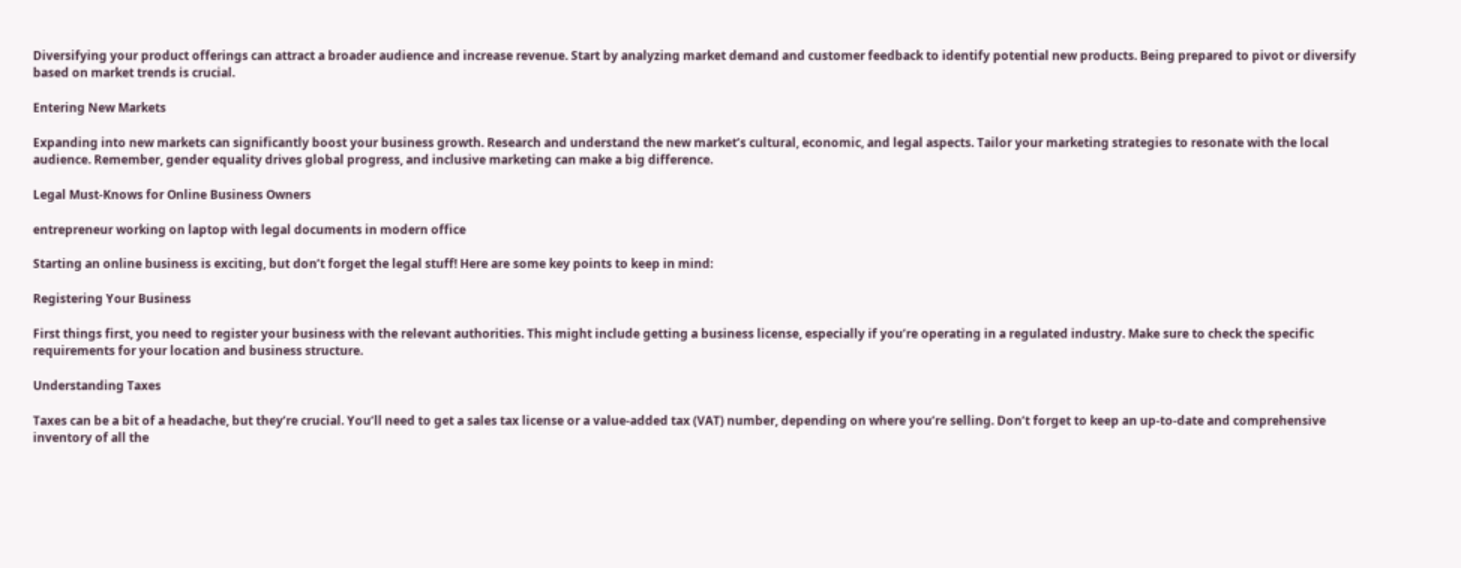Diversifying your product offerings can attract a broader audience and increase revenue. Start by analyzing market demand and customer feedback to identify potential new products. Being prepared to pivot or diversify based on market trends is crucial.

Entering New Markets

Expanding into new markets can significantly boost your business growth. Research and understand the new market’s cultural, economic, and legal aspects. Tailor your marketing strategies to resonate with the local audience. Remember, gender equality drives global progress, and inclusive marketing can make a big difference.

Legal Must-Knows for Online Business Owners

entrepreneur working on laptop with legal documents in modern office

Starting an online business is exciting, but don’t forget the legal stuff! Here are some key points to keep in mind:

Registering Your Business

First things first, you need to register your business with the relevant authorities. This might include getting a business license, especially if you’re operating in a regulated industry. Make sure to check the specific requirements for your location and business structure.

Understanding Taxes

Taxes can be a bit of a headache, but they’re crucial. You’ll need to get a sales tax license or a value-added tax (VAT) number, depending on where you’re selling. Don’t forget to keep an up-to-date and comprehensive inventory of all the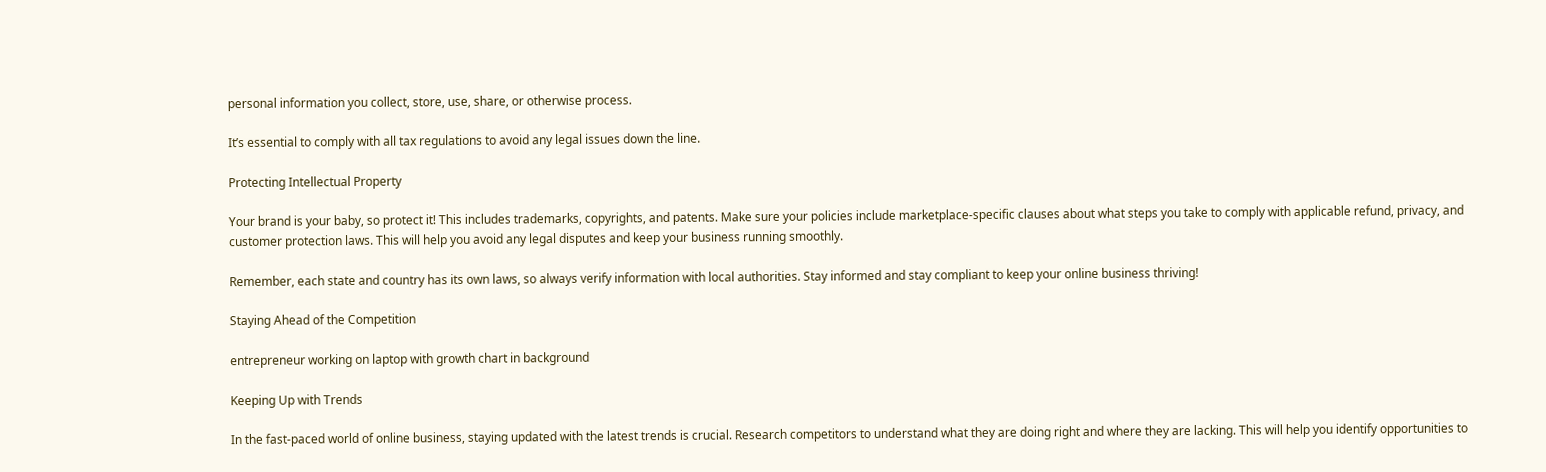personal information you collect, store, use, share, or otherwise process.

It’s essential to comply with all tax regulations to avoid any legal issues down the line.

Protecting Intellectual Property

Your brand is your baby, so protect it! This includes trademarks, copyrights, and patents. Make sure your policies include marketplace-specific clauses about what steps you take to comply with applicable refund, privacy, and customer protection laws. This will help you avoid any legal disputes and keep your business running smoothly.

Remember, each state and country has its own laws, so always verify information with local authorities. Stay informed and stay compliant to keep your online business thriving!

Staying Ahead of the Competition

entrepreneur working on laptop with growth chart in background

Keeping Up with Trends

In the fast-paced world of online business, staying updated with the latest trends is crucial. Research competitors to understand what they are doing right and where they are lacking. This will help you identify opportunities to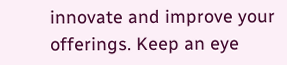innovate and improve your offerings. Keep an eye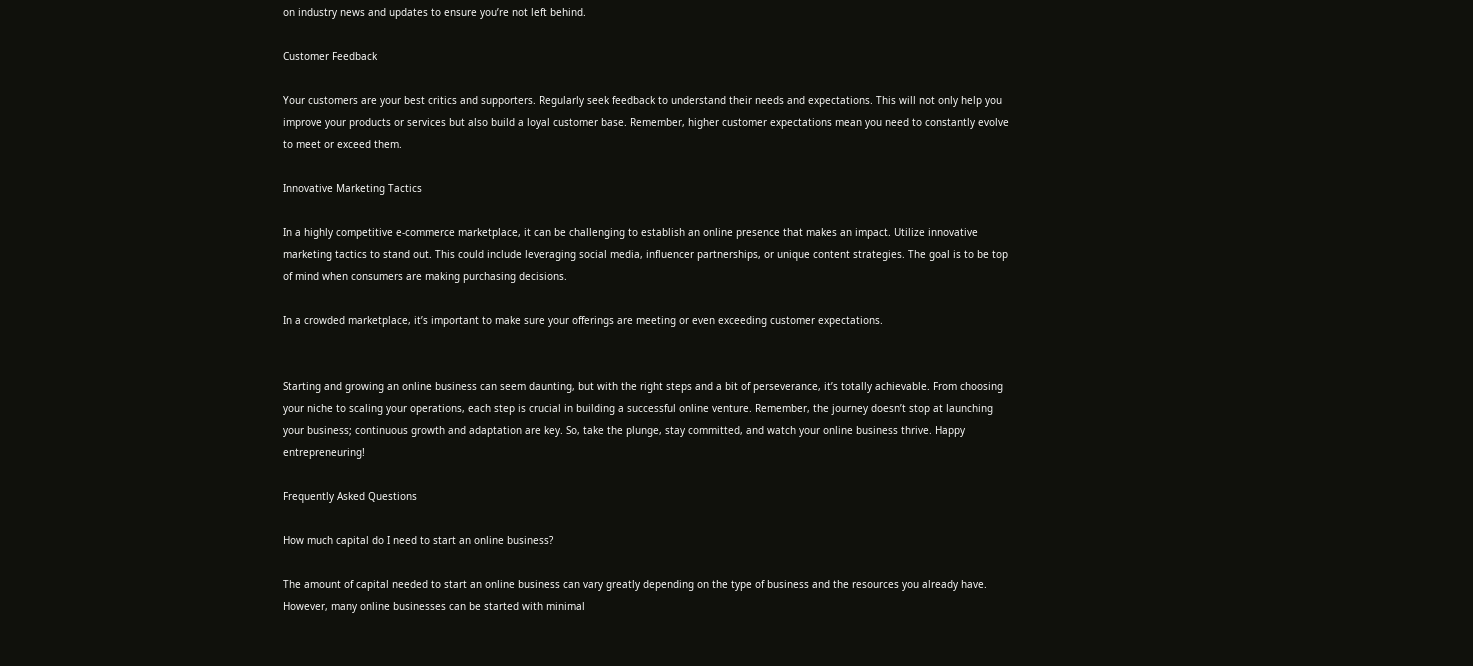on industry news and updates to ensure you’re not left behind.

Customer Feedback

Your customers are your best critics and supporters. Regularly seek feedback to understand their needs and expectations. This will not only help you improve your products or services but also build a loyal customer base. Remember, higher customer expectations mean you need to constantly evolve to meet or exceed them.

Innovative Marketing Tactics

In a highly competitive e-commerce marketplace, it can be challenging to establish an online presence that makes an impact. Utilize innovative marketing tactics to stand out. This could include leveraging social media, influencer partnerships, or unique content strategies. The goal is to be top of mind when consumers are making purchasing decisions.

In a crowded marketplace, it’s important to make sure your offerings are meeting or even exceeding customer expectations.


Starting and growing an online business can seem daunting, but with the right steps and a bit of perseverance, it’s totally achievable. From choosing your niche to scaling your operations, each step is crucial in building a successful online venture. Remember, the journey doesn’t stop at launching your business; continuous growth and adaptation are key. So, take the plunge, stay committed, and watch your online business thrive. Happy entrepreneuring!

Frequently Asked Questions

How much capital do I need to start an online business?

The amount of capital needed to start an online business can vary greatly depending on the type of business and the resources you already have. However, many online businesses can be started with minimal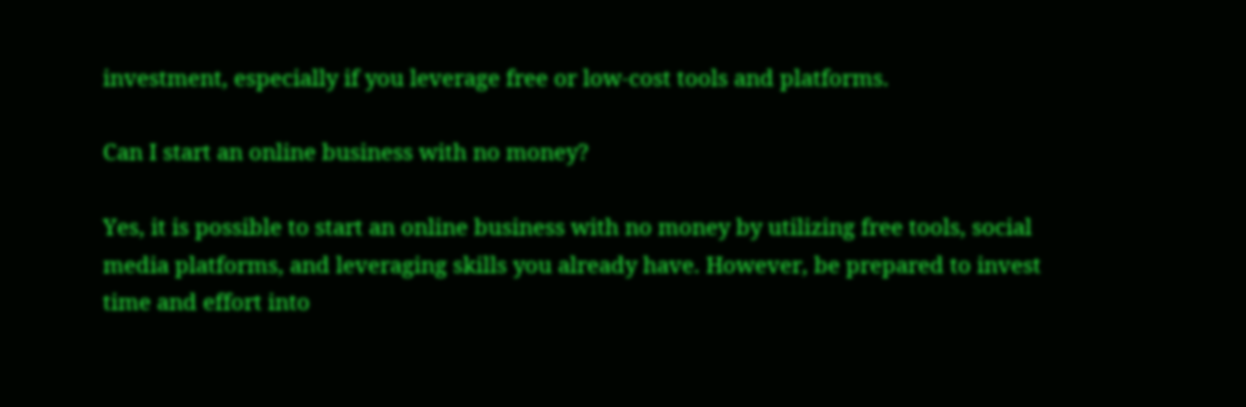investment, especially if you leverage free or low-cost tools and platforms.

Can I start an online business with no money?

Yes, it is possible to start an online business with no money by utilizing free tools, social media platforms, and leveraging skills you already have. However, be prepared to invest time and effort into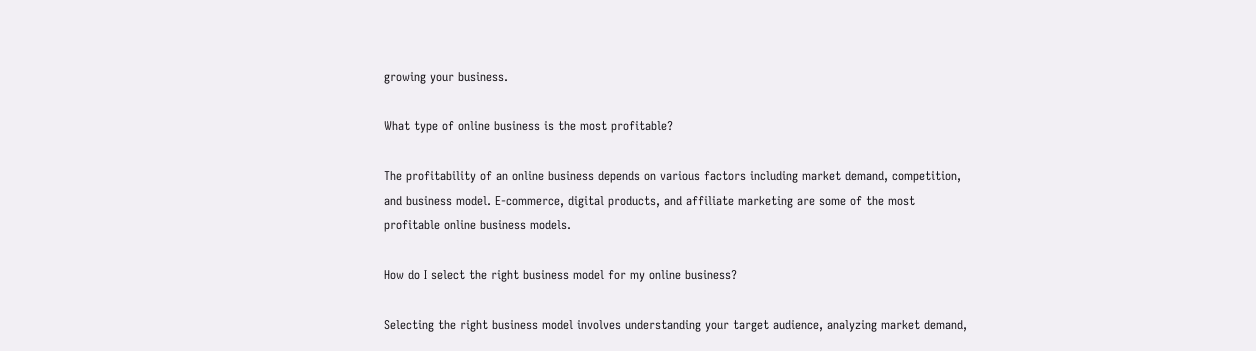growing your business.

What type of online business is the most profitable?

The profitability of an online business depends on various factors including market demand, competition, and business model. E-commerce, digital products, and affiliate marketing are some of the most profitable online business models.

How do I select the right business model for my online business?

Selecting the right business model involves understanding your target audience, analyzing market demand,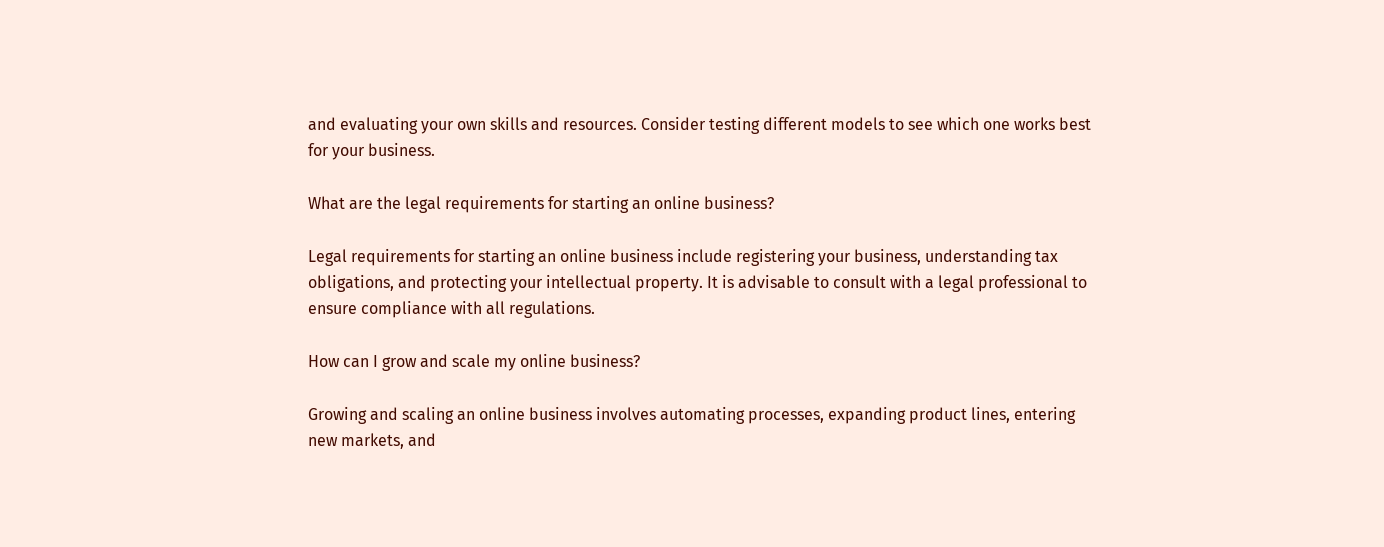and evaluating your own skills and resources. Consider testing different models to see which one works best for your business.

What are the legal requirements for starting an online business?

Legal requirements for starting an online business include registering your business, understanding tax obligations, and protecting your intellectual property. It is advisable to consult with a legal professional to ensure compliance with all regulations.

How can I grow and scale my online business?

Growing and scaling an online business involves automating processes, expanding product lines, entering new markets, and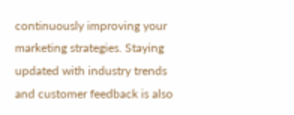continuously improving your marketing strategies. Staying updated with industry trends and customer feedback is also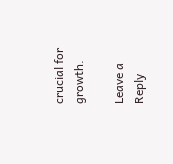crucial for growth.

Leave a Reply